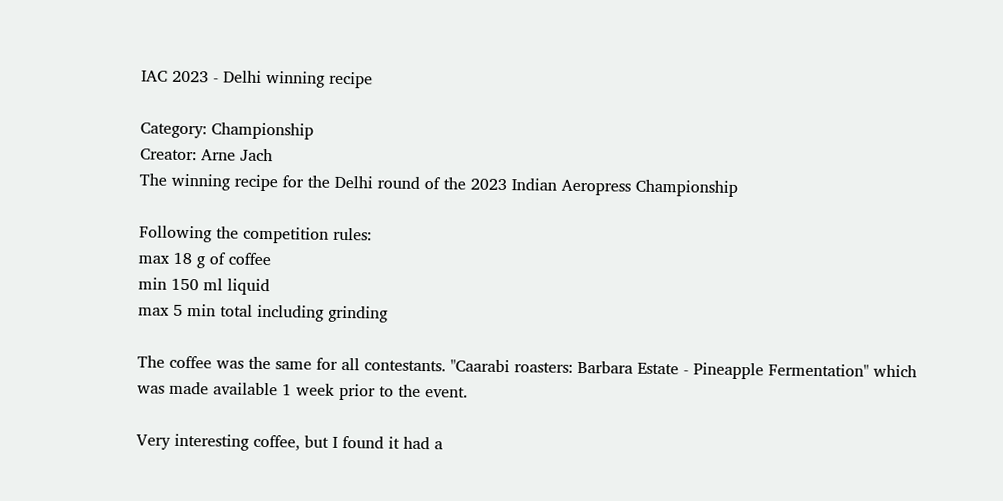IAC 2023 - Delhi winning recipe

Category: Championship
Creator: Arne Jach
The winning recipe for the Delhi round of the 2023 Indian Aeropress Championship

Following the competition rules:
max 18 g of coffee
min 150 ml liquid
max 5 min total including grinding

The coffee was the same for all contestants. "Caarabi roasters: Barbara Estate - Pineapple Fermentation" which was made available 1 week prior to the event.

Very interesting coffee, but I found it had a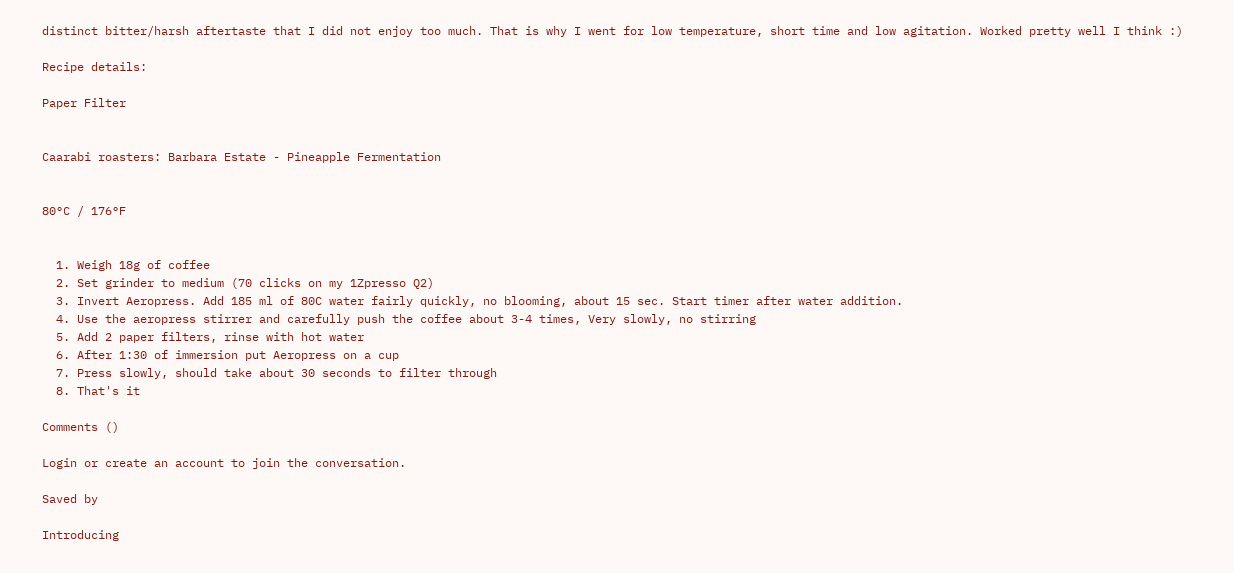distinct bitter/harsh aftertaste that I did not enjoy too much. That is why I went for low temperature, short time and low agitation. Worked pretty well I think :)

Recipe details:

Paper Filter


Caarabi roasters: Barbara Estate - Pineapple Fermentation


80°C / 176°F


  1. Weigh 18g of coffee
  2. Set grinder to medium (70 clicks on my 1Zpresso Q2)
  3. Invert Aeropress. Add 185 ml of 80C water fairly quickly, no blooming, about 15 sec. Start timer after water addition.
  4. Use the aeropress stirrer and carefully push the coffee about 3-4 times, Very slowly, no stirring
  5. Add 2 paper filters, rinse with hot water
  6. After 1:30 of immersion put Aeropress on a cup
  7. Press slowly, should take about 30 seconds to filter through
  8. That's it

Comments ()

Login or create an account to join the conversation.

Saved by

Introducing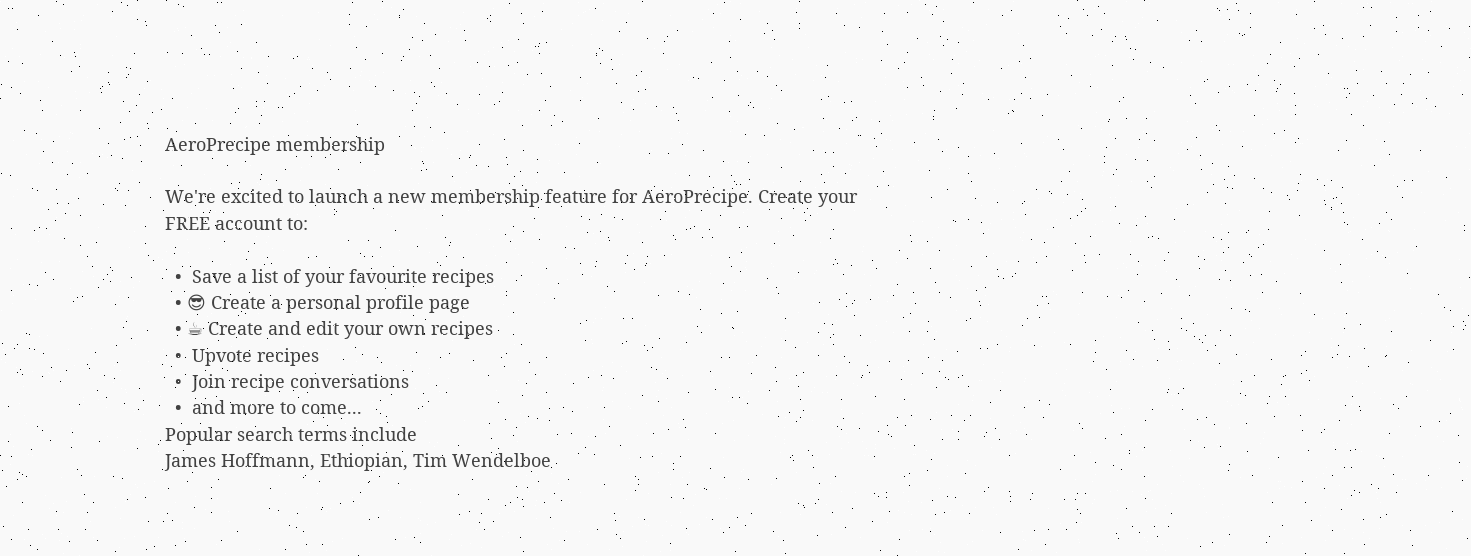AeroPrecipe membership

We're excited to launch a new membership feature for AeroPrecipe. Create your FREE account to:

  •  Save a list of your favourite recipes
  • 😎 Create a personal profile page
  • ☕ Create and edit your own recipes
  •  Upvote recipes
  •  Join recipe conversations
  •  and more to come...
Popular search terms include
James Hoffmann, Ethiopian, Tim Wendelboe